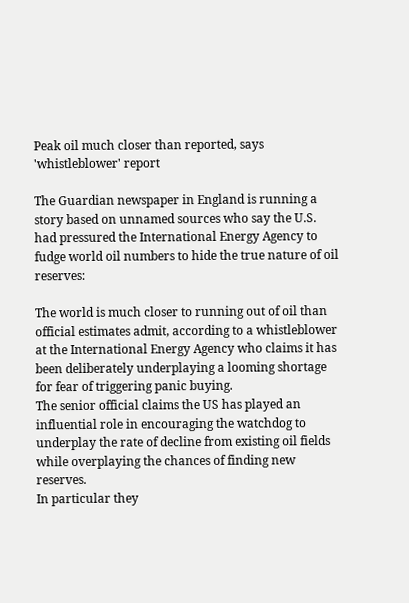Peak oil much closer than reported, says 'whistleblower' report

The Guardian newspaper in England is running a story based on unnamed sources who say the U.S. had pressured the International Energy Agency to fudge world oil numbers to hide the true nature of oil reserves:

The world is much closer to running out of oil than official estimates admit, according to a whistleblower at the International Energy Agency who claims it has been deliberately underplaying a looming shortage for fear of triggering panic buying.
The senior official claims the US has played an influential role in encouraging the watchdog to underplay the rate of decline from existing oil fields while overplaying the chances of finding new reserves.
In particular they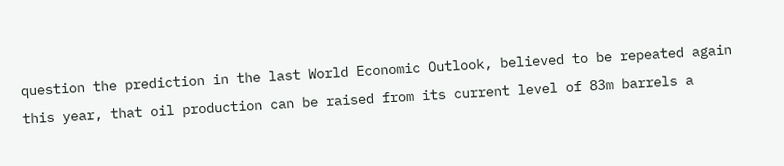question the prediction in the last World Economic Outlook, believed to be repeated again this year, that oil production can be raised from its current level of 83m barrels a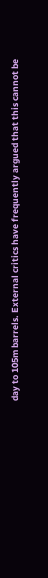day to 105m barrels. External critics have frequently argued that this cannot be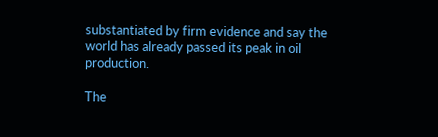substantiated by firm evidence and say the world has already passed its peak in oil production.

The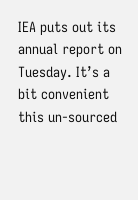IEA puts out its annual report on Tuesday. It’s a bit convenient this un-sourced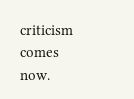criticism comes now.